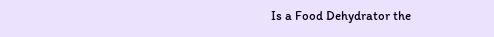Is a Food Dehydrator the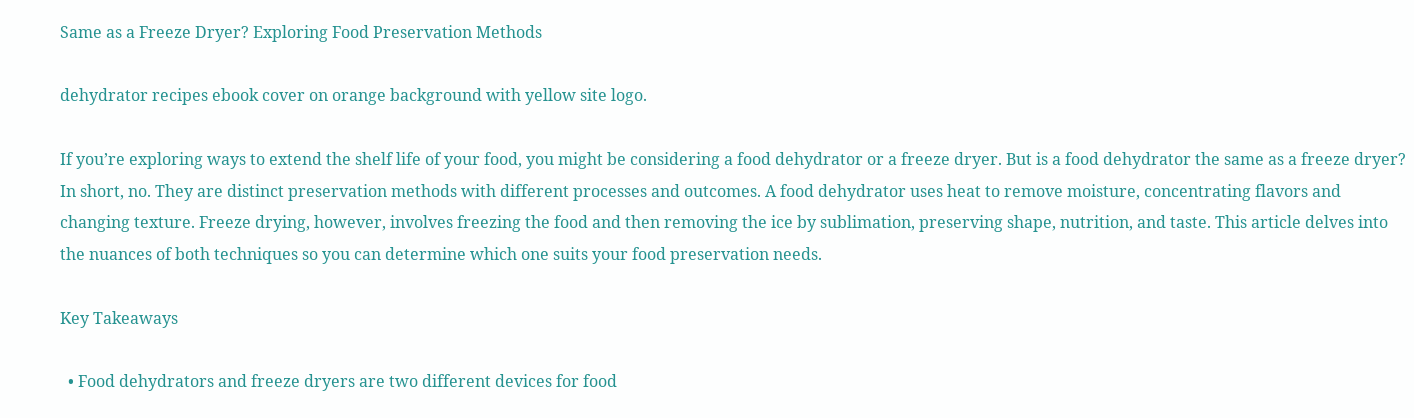Same as a Freeze Dryer? Exploring Food Preservation Methods

dehydrator recipes ebook cover on orange background with yellow site logo.

If you’re exploring ways to extend the shelf life of your food, you might be considering a food dehydrator or a freeze dryer. But is a food dehydrator the same as a freeze dryer? In short, no. They are distinct preservation methods with different processes and outcomes. A food dehydrator uses heat to remove moisture, concentrating flavors and changing texture. Freeze drying, however, involves freezing the food and then removing the ice by sublimation, preserving shape, nutrition, and taste. This article delves into the nuances of both techniques so you can determine which one suits your food preservation needs.

Key Takeaways

  • Food dehydrators and freeze dryers are two different devices for food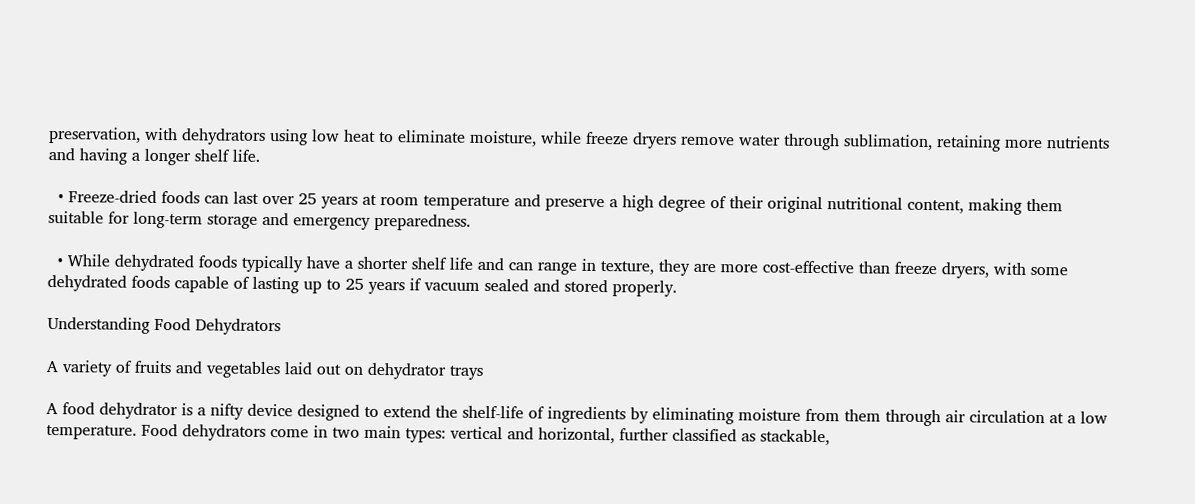preservation, with dehydrators using low heat to eliminate moisture, while freeze dryers remove water through sublimation, retaining more nutrients and having a longer shelf life.

  • Freeze-dried foods can last over 25 years at room temperature and preserve a high degree of their original nutritional content, making them suitable for long-term storage and emergency preparedness.

  • While dehydrated foods typically have a shorter shelf life and can range in texture, they are more cost-effective than freeze dryers, with some dehydrated foods capable of lasting up to 25 years if vacuum sealed and stored properly.

Understanding Food Dehydrators

A variety of fruits and vegetables laid out on dehydrator trays

A food dehydrator is a nifty device designed to extend the shelf-life of ingredients by eliminating moisture from them through air circulation at a low temperature. Food dehydrators come in two main types: vertical and horizontal, further classified as stackable,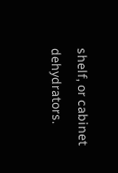shelf, or cabinet dehydrators.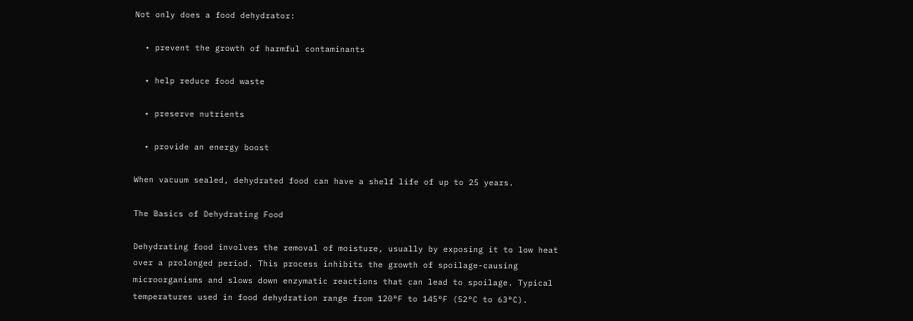Not only does a food dehydrator:

  • prevent the growth of harmful contaminants

  • help reduce food waste

  • preserve nutrients

  • provide an energy boost

When vacuum sealed, dehydrated food can have a shelf life of up to 25 years.

The Basics of Dehydrating Food

Dehydrating food involves the removal of moisture, usually by exposing it to low heat over a prolonged period. This process inhibits the growth of spoilage-causing microorganisms and slows down enzymatic reactions that can lead to spoilage. Typical temperatures used in food dehydration range from 120°F to 145°F (52°C to 63°C).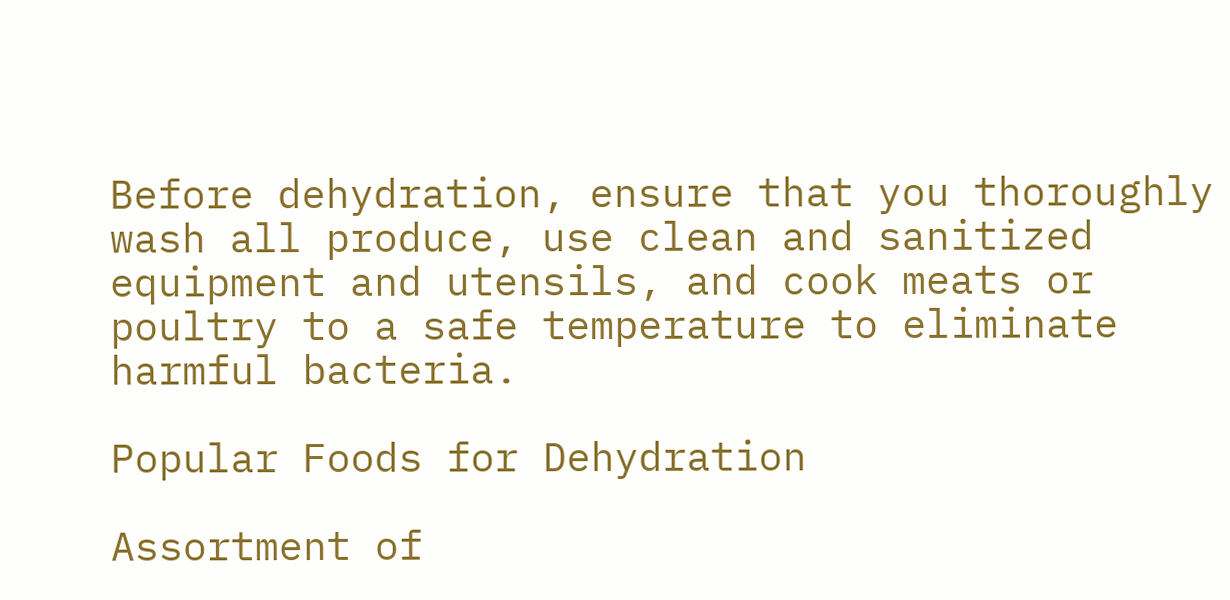Before dehydration, ensure that you thoroughly wash all produce, use clean and sanitized equipment and utensils, and cook meats or poultry to a safe temperature to eliminate harmful bacteria.

Popular Foods for Dehydration

Assortment of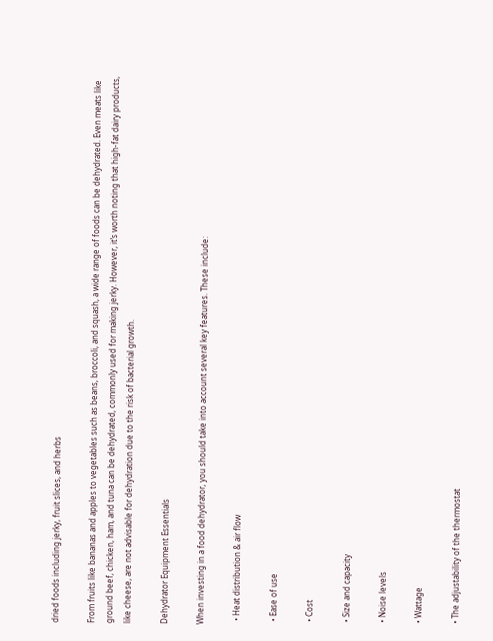dried foods including jerky, fruit slices, and herbs

From fruits like bananas and apples to vegetables such as beans, broccoli, and squash, a wide range of foods can be dehydrated. Even meats like ground beef, chicken, ham, and tuna can be dehydrated, commonly used for making jerky. However, it’s worth noting that high-fat dairy products, like cheese, are not advisable for dehydration due to the risk of bacterial growth.

Dehydrator Equipment Essentials

When investing in a food dehydrator, you should take into account several key features. These include:

  • Heat distribution & air flow

  • Ease of use

  • Cost

  • Size and capacity

  • Noise levels

  • Wattage

  • The adjustability of the thermostat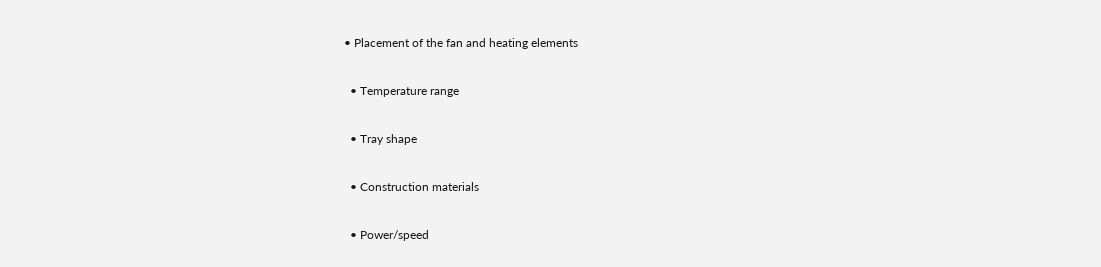• Placement of the fan and heating elements

  • Temperature range

  • Tray shape

  • Construction materials

  • Power/speed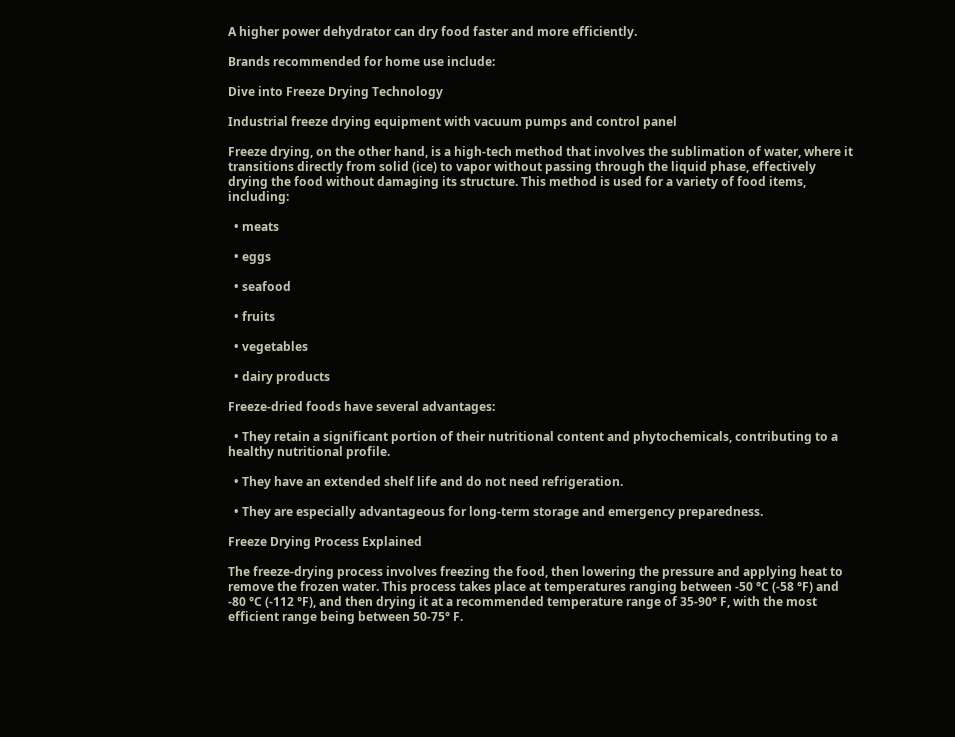A higher power dehydrator can dry food faster and more efficiently.

Brands recommended for home use include:

Dive into Freeze Drying Technology

Industrial freeze drying equipment with vacuum pumps and control panel

Freeze drying, on the other hand, is a high-tech method that involves the sublimation of water, where it transitions directly from solid (ice) to vapor without passing through the liquid phase, effectively drying the food without damaging its structure. This method is used for a variety of food items, including:

  • meats

  • eggs

  • seafood

  • fruits

  • vegetables

  • dairy products

Freeze-dried foods have several advantages:

  • They retain a significant portion of their nutritional content and phytochemicals, contributing to a healthy nutritional profile.

  • They have an extended shelf life and do not need refrigeration.

  • They are especially advantageous for long-term storage and emergency preparedness.

Freeze Drying Process Explained

The freeze-drying process involves freezing the food, then lowering the pressure and applying heat to remove the frozen water. This process takes place at temperatures ranging between -50 °C (-58 °F) and -80 °C (-112 °F), and then drying it at a recommended temperature range of 35-90° F, with the most efficient range being between 50-75° F.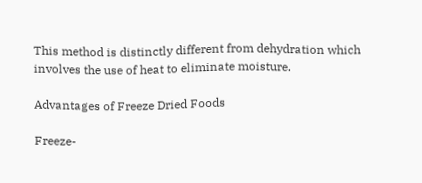This method is distinctly different from dehydration which involves the use of heat to eliminate moisture.

Advantages of Freeze Dried Foods

Freeze-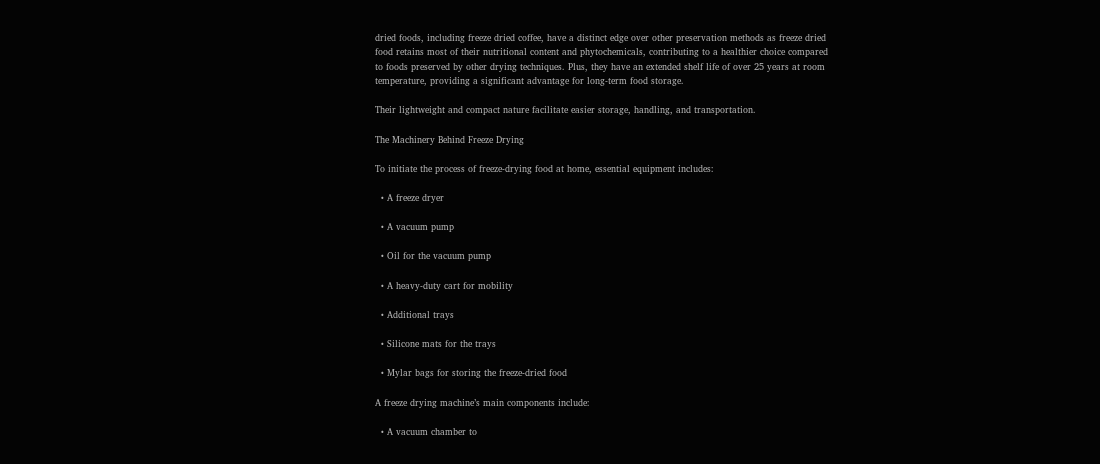dried foods, including freeze dried coffee, have a distinct edge over other preservation methods as freeze dried food retains most of their nutritional content and phytochemicals, contributing to a healthier choice compared to foods preserved by other drying techniques. Plus, they have an extended shelf life of over 25 years at room temperature, providing a significant advantage for long-term food storage.

Their lightweight and compact nature facilitate easier storage, handling, and transportation.

The Machinery Behind Freeze Drying

To initiate the process of freeze-drying food at home, essential equipment includes:

  • A freeze dryer

  • A vacuum pump

  • Oil for the vacuum pump

  • A heavy-duty cart for mobility

  • Additional trays

  • Silicone mats for the trays

  • Mylar bags for storing the freeze-dried food

A freeze drying machine’s main components include:

  • A vacuum chamber to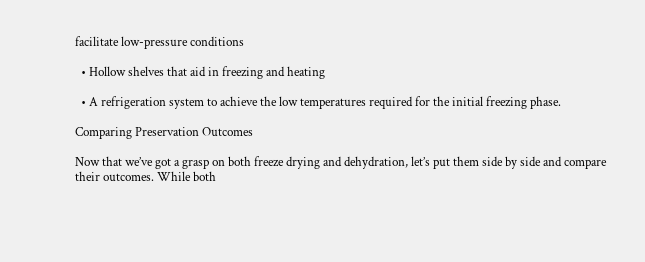facilitate low-pressure conditions

  • Hollow shelves that aid in freezing and heating

  • A refrigeration system to achieve the low temperatures required for the initial freezing phase.

Comparing Preservation Outcomes

Now that we’ve got a grasp on both freeze drying and dehydration, let’s put them side by side and compare their outcomes. While both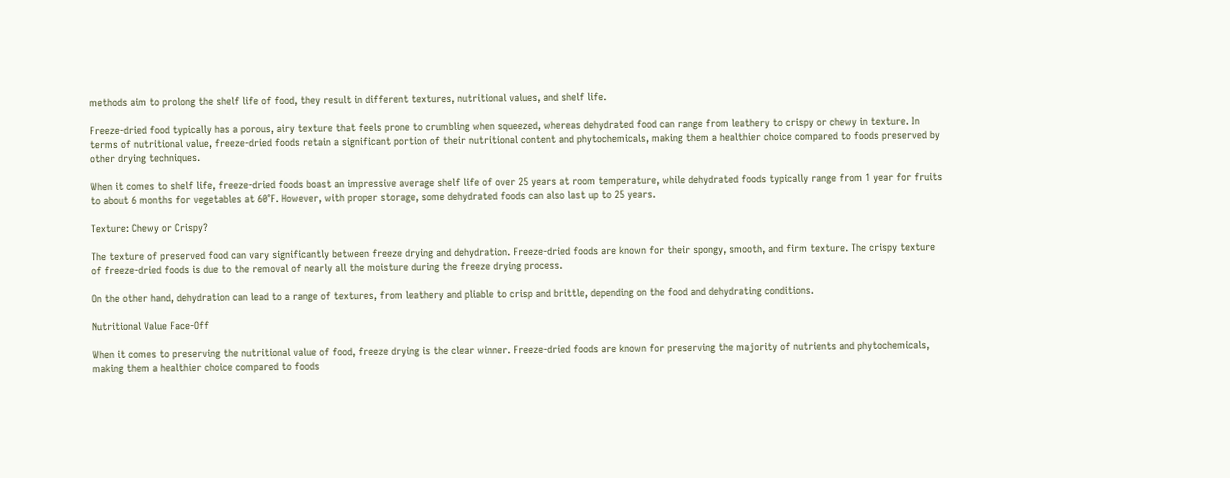methods aim to prolong the shelf life of food, they result in different textures, nutritional values, and shelf life.

Freeze-dried food typically has a porous, airy texture that feels prone to crumbling when squeezed, whereas dehydrated food can range from leathery to crispy or chewy in texture. In terms of nutritional value, freeze-dried foods retain a significant portion of their nutritional content and phytochemicals, making them a healthier choice compared to foods preserved by other drying techniques.

When it comes to shelf life, freeze-dried foods boast an impressive average shelf life of over 25 years at room temperature, while dehydrated foods typically range from 1 year for fruits to about 6 months for vegetables at 60°F. However, with proper storage, some dehydrated foods can also last up to 25 years.

Texture: Chewy or Crispy?

The texture of preserved food can vary significantly between freeze drying and dehydration. Freeze-dried foods are known for their spongy, smooth, and firm texture. The crispy texture of freeze-dried foods is due to the removal of nearly all the moisture during the freeze drying process.

On the other hand, dehydration can lead to a range of textures, from leathery and pliable to crisp and brittle, depending on the food and dehydrating conditions.

Nutritional Value Face-Off

When it comes to preserving the nutritional value of food, freeze drying is the clear winner. Freeze-dried foods are known for preserving the majority of nutrients and phytochemicals, making them a healthier choice compared to foods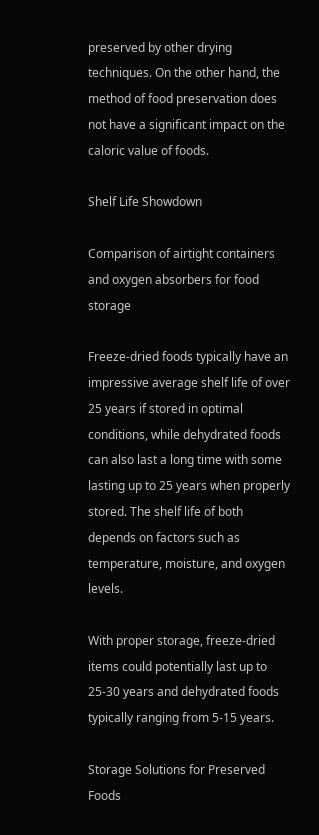preserved by other drying techniques. On the other hand, the method of food preservation does not have a significant impact on the caloric value of foods.

Shelf Life Showdown

Comparison of airtight containers and oxygen absorbers for food storage

Freeze-dried foods typically have an impressive average shelf life of over 25 years if stored in optimal conditions, while dehydrated foods can also last a long time with some lasting up to 25 years when properly stored. The shelf life of both depends on factors such as temperature, moisture, and oxygen levels.

With proper storage, freeze-dried items could potentially last up to 25-30 years and dehydrated foods typically ranging from 5-15 years.

Storage Solutions for Preserved Foods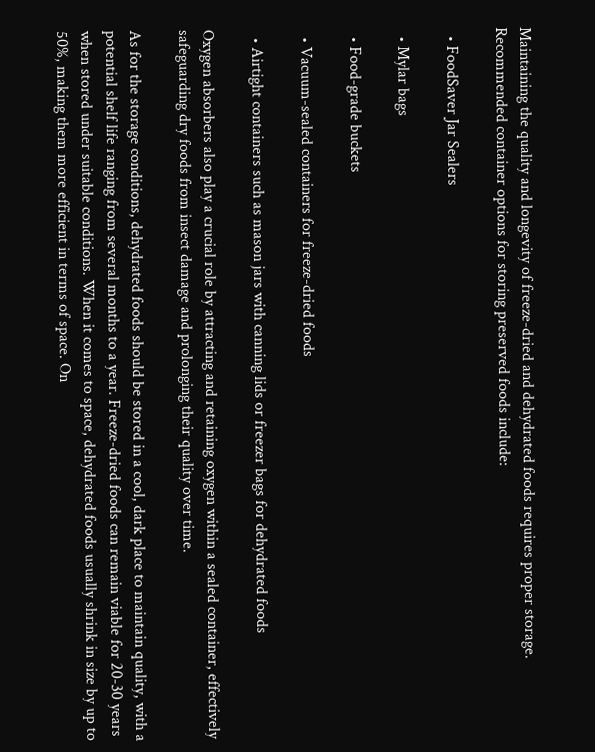Maintaining the quality and longevity of freeze-dried and dehydrated foods requires proper storage. Recommended container options for storing preserved foods include:

  • FoodSaver Jar Sealers

  • Mylar bags

  • Food-grade buckets

  • Vacuum-sealed containers for freeze-dried foods

  • Airtight containers such as mason jars with canning lids or freezer bags for dehydrated foods

Oxygen absorbers also play a crucial role by attracting and retaining oxygen within a sealed container, effectively safeguarding dry foods from insect damage and prolonging their quality over time.

As for the storage conditions, dehydrated foods should be stored in a cool, dark place to maintain quality, with a potential shelf life ranging from several months to a year. Freeze-dried foods can remain viable for 20-30 years when stored under suitable conditions. When it comes to space, dehydrated foods usually shrink in size by up to 50%, making them more efficient in terms of space. On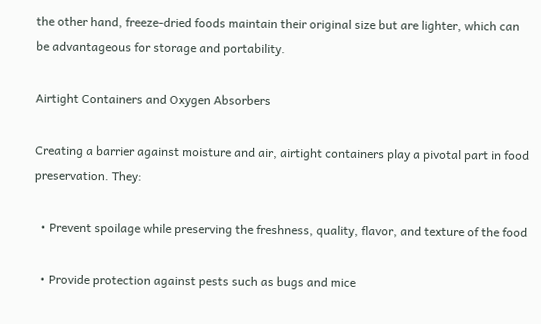the other hand, freeze-dried foods maintain their original size but are lighter, which can be advantageous for storage and portability.

Airtight Containers and Oxygen Absorbers

Creating a barrier against moisture and air, airtight containers play a pivotal part in food preservation. They:

  • Prevent spoilage while preserving the freshness, quality, flavor, and texture of the food

  • Provide protection against pests such as bugs and mice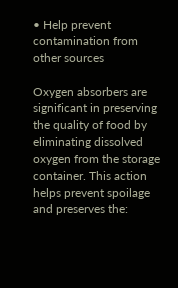• Help prevent contamination from other sources

Oxygen absorbers are significant in preserving the quality of food by eliminating dissolved oxygen from the storage container. This action helps prevent spoilage and preserves the: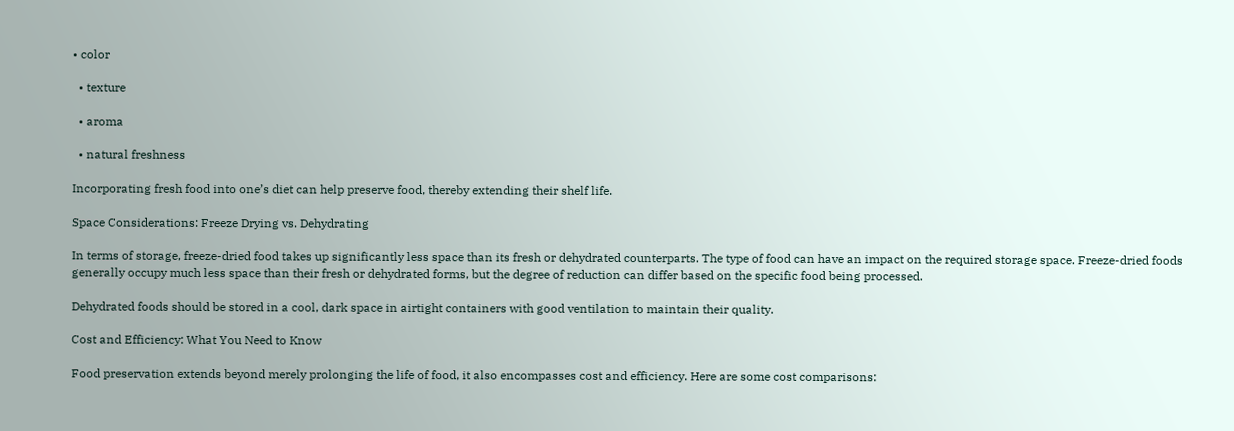• color

  • texture

  • aroma

  • natural freshness

Incorporating fresh food into one’s diet can help preserve food, thereby extending their shelf life.

Space Considerations: Freeze Drying vs. Dehydrating

In terms of storage, freeze-dried food takes up significantly less space than its fresh or dehydrated counterparts. The type of food can have an impact on the required storage space. Freeze-dried foods generally occupy much less space than their fresh or dehydrated forms, but the degree of reduction can differ based on the specific food being processed.

Dehydrated foods should be stored in a cool, dark space in airtight containers with good ventilation to maintain their quality.

Cost and Efficiency: What You Need to Know

Food preservation extends beyond merely prolonging the life of food, it also encompasses cost and efficiency. Here are some cost comparisons: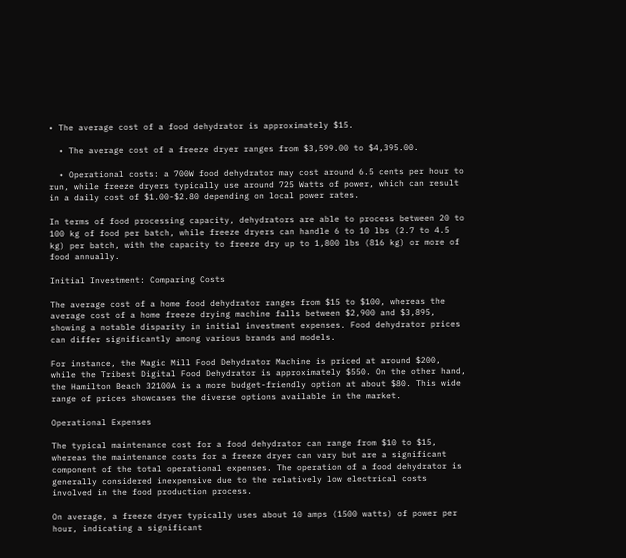• The average cost of a food dehydrator is approximately $15.

  • The average cost of a freeze dryer ranges from $3,599.00 to $4,395.00.

  • Operational costs: a 700W food dehydrator may cost around 6.5 cents per hour to run, while freeze dryers typically use around 725 Watts of power, which can result in a daily cost of $1.00-$2.80 depending on local power rates.

In terms of food processing capacity, dehydrators are able to process between 20 to 100 kg of food per batch, while freeze dryers can handle 6 to 10 lbs (2.7 to 4.5 kg) per batch, with the capacity to freeze dry up to 1,800 lbs (816 kg) or more of food annually.

Initial Investment: Comparing Costs

The average cost of a home food dehydrator ranges from $15 to $100, whereas the average cost of a home freeze drying machine falls between $2,900 and $3,895, showing a notable disparity in initial investment expenses. Food dehydrator prices can differ significantly among various brands and models.

For instance, the Magic Mill Food Dehydrator Machine is priced at around $200, while the Tribest Digital Food Dehydrator is approximately $550. On the other hand, the Hamilton Beach 32100A is a more budget-friendly option at about $80. This wide range of prices showcases the diverse options available in the market.

Operational Expenses

The typical maintenance cost for a food dehydrator can range from $10 to $15, whereas the maintenance costs for a freeze dryer can vary but are a significant component of the total operational expenses. The operation of a food dehydrator is generally considered inexpensive due to the relatively low electrical costs involved in the food production process.

On average, a freeze dryer typically uses about 10 amps (1500 watts) of power per hour, indicating a significant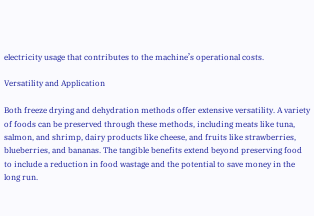electricity usage that contributes to the machine’s operational costs.

Versatility and Application

Both freeze drying and dehydration methods offer extensive versatility. A variety of foods can be preserved through these methods, including meats like tuna, salmon, and shrimp, dairy products like cheese, and fruits like strawberries, blueberries, and bananas. The tangible benefits extend beyond preserving food to include a reduction in food wastage and the potential to save money in the long run.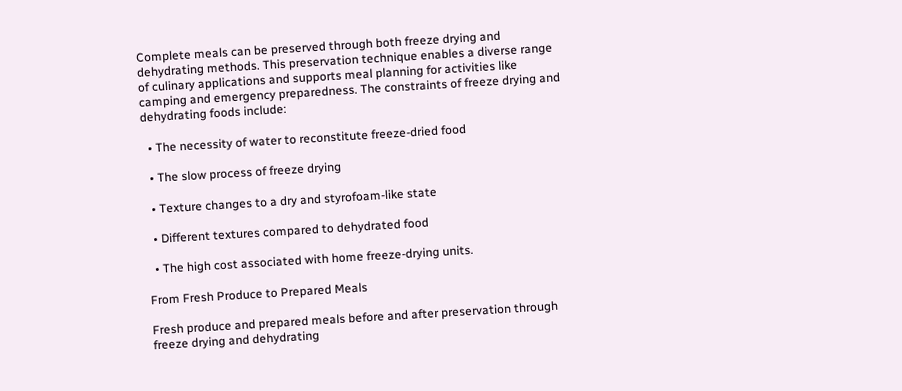Complete meals can be preserved through both freeze drying and dehydrating methods. This preservation technique enables a diverse range of culinary applications and supports meal planning for activities like camping and emergency preparedness. The constraints of freeze drying and dehydrating foods include:

  • The necessity of water to reconstitute freeze-dried food

  • The slow process of freeze drying

  • Texture changes to a dry and styrofoam-like state

  • Different textures compared to dehydrated food

  • The high cost associated with home freeze-drying units.

From Fresh Produce to Prepared Meals

Fresh produce and prepared meals before and after preservation through freeze drying and dehydrating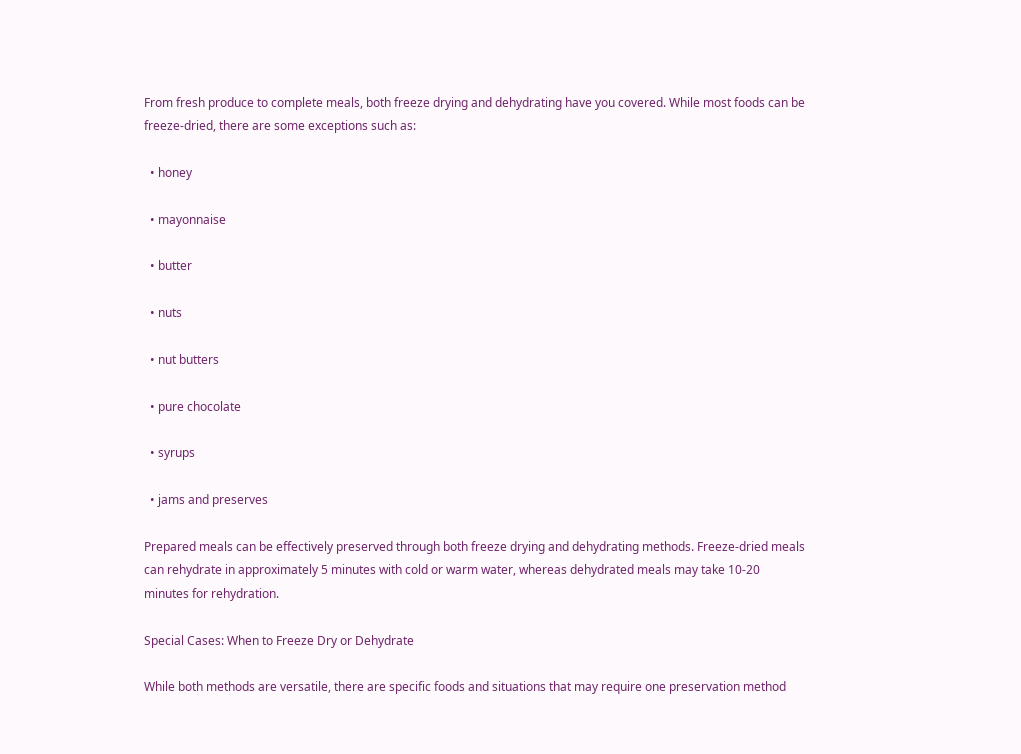From fresh produce to complete meals, both freeze drying and dehydrating have you covered. While most foods can be freeze-dried, there are some exceptions such as:

  • honey

  • mayonnaise

  • butter

  • nuts

  • nut butters

  • pure chocolate

  • syrups

  • jams and preserves

Prepared meals can be effectively preserved through both freeze drying and dehydrating methods. Freeze-dried meals can rehydrate in approximately 5 minutes with cold or warm water, whereas dehydrated meals may take 10-20 minutes for rehydration.

Special Cases: When to Freeze Dry or Dehydrate

While both methods are versatile, there are specific foods and situations that may require one preservation method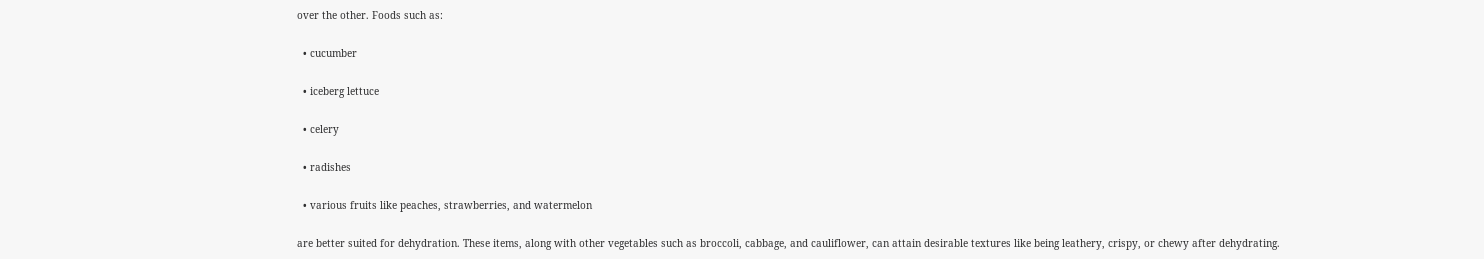over the other. Foods such as:

  • cucumber

  • iceberg lettuce

  • celery

  • radishes

  • various fruits like peaches, strawberries, and watermelon

are better suited for dehydration. These items, along with other vegetables such as broccoli, cabbage, and cauliflower, can attain desirable textures like being leathery, crispy, or chewy after dehydrating.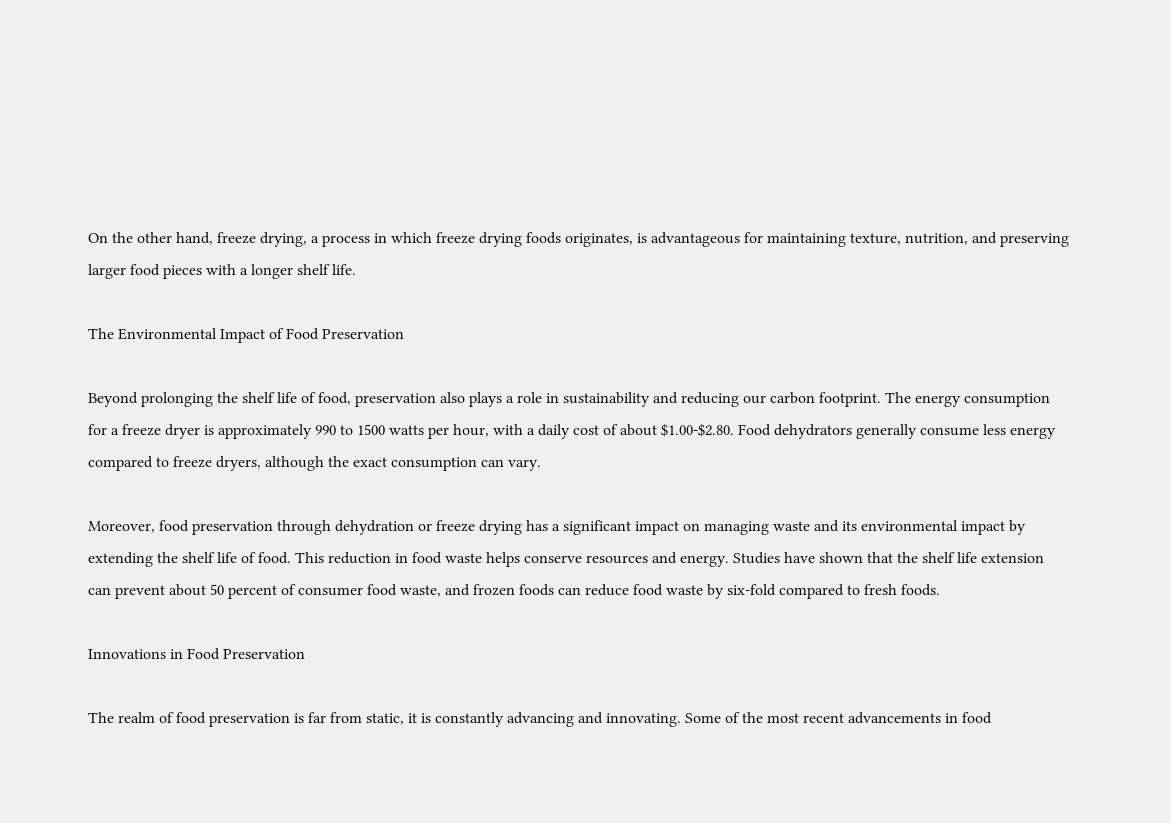On the other hand, freeze drying, a process in which freeze drying foods originates, is advantageous for maintaining texture, nutrition, and preserving larger food pieces with a longer shelf life.

The Environmental Impact of Food Preservation

Beyond prolonging the shelf life of food, preservation also plays a role in sustainability and reducing our carbon footprint. The energy consumption for a freeze dryer is approximately 990 to 1500 watts per hour, with a daily cost of about $1.00-$2.80. Food dehydrators generally consume less energy compared to freeze dryers, although the exact consumption can vary.

Moreover, food preservation through dehydration or freeze drying has a significant impact on managing waste and its environmental impact by extending the shelf life of food. This reduction in food waste helps conserve resources and energy. Studies have shown that the shelf life extension can prevent about 50 percent of consumer food waste, and frozen foods can reduce food waste by six-fold compared to fresh foods.

Innovations in Food Preservation

The realm of food preservation is far from static, it is constantly advancing and innovating. Some of the most recent advancements in food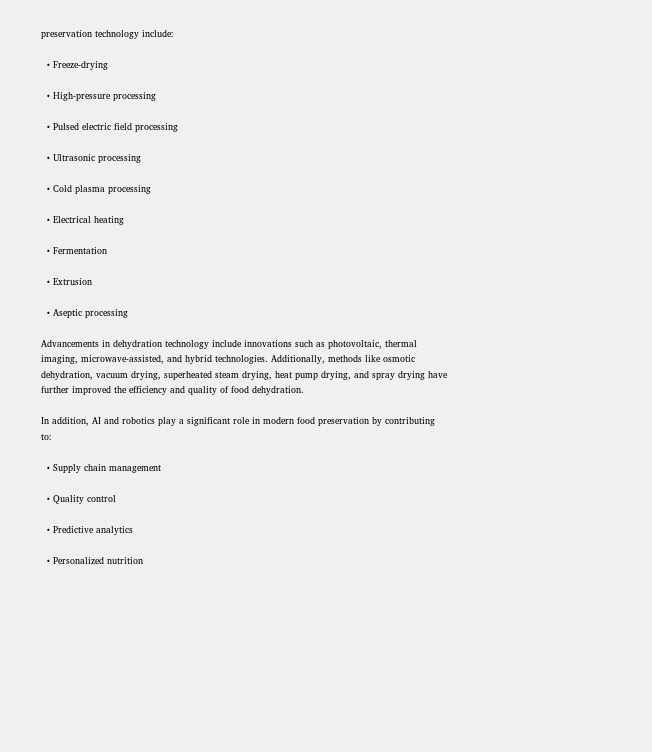preservation technology include:

  • Freeze-drying

  • High-pressure processing

  • Pulsed electric field processing

  • Ultrasonic processing

  • Cold plasma processing

  • Electrical heating

  • Fermentation

  • Extrusion

  • Aseptic processing

Advancements in dehydration technology include innovations such as photovoltaic, thermal imaging, microwave-assisted, and hybrid technologies. Additionally, methods like osmotic dehydration, vacuum drying, superheated steam drying, heat pump drying, and spray drying have further improved the efficiency and quality of food dehydration.

In addition, AI and robotics play a significant role in modern food preservation by contributing to:

  • Supply chain management

  • Quality control

  • Predictive analytics

  • Personalized nutrition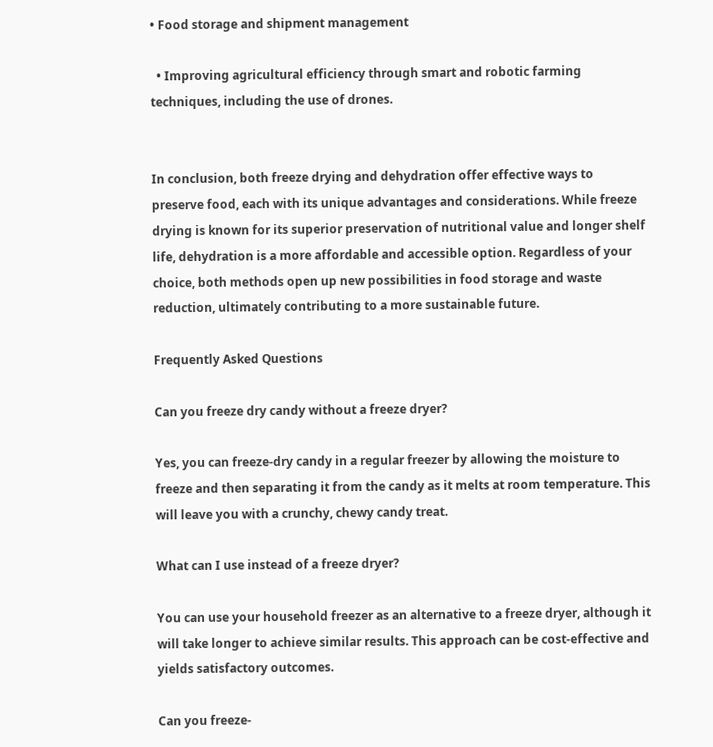• Food storage and shipment management

  • Improving agricultural efficiency through smart and robotic farming techniques, including the use of drones.


In conclusion, both freeze drying and dehydration offer effective ways to preserve food, each with its unique advantages and considerations. While freeze drying is known for its superior preservation of nutritional value and longer shelf life, dehydration is a more affordable and accessible option. Regardless of your choice, both methods open up new possibilities in food storage and waste reduction, ultimately contributing to a more sustainable future.

Frequently Asked Questions

Can you freeze dry candy without a freeze dryer?

Yes, you can freeze-dry candy in a regular freezer by allowing the moisture to freeze and then separating it from the candy as it melts at room temperature. This will leave you with a crunchy, chewy candy treat.

What can I use instead of a freeze dryer?

You can use your household freezer as an alternative to a freeze dryer, although it will take longer to achieve similar results. This approach can be cost-effective and yields satisfactory outcomes.

Can you freeze-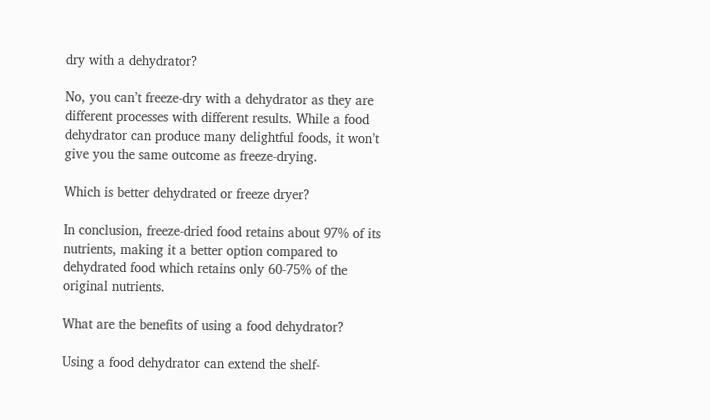dry with a dehydrator?

No, you can’t freeze-dry with a dehydrator as they are different processes with different results. While a food dehydrator can produce many delightful foods, it won’t give you the same outcome as freeze-drying.

Which is better dehydrated or freeze dryer?

In conclusion, freeze-dried food retains about 97% of its nutrients, making it a better option compared to dehydrated food which retains only 60-75% of the original nutrients.

What are the benefits of using a food dehydrator?

Using a food dehydrator can extend the shelf-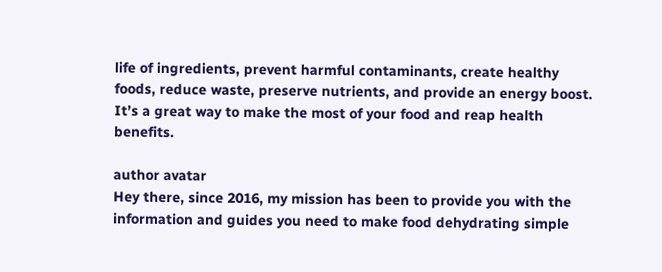life of ingredients, prevent harmful contaminants, create healthy foods, reduce waste, preserve nutrients, and provide an energy boost. It’s a great way to make the most of your food and reap health benefits.

author avatar
Hey there, since 2016, my mission has been to provide you with the information and guides you need to make food dehydrating simple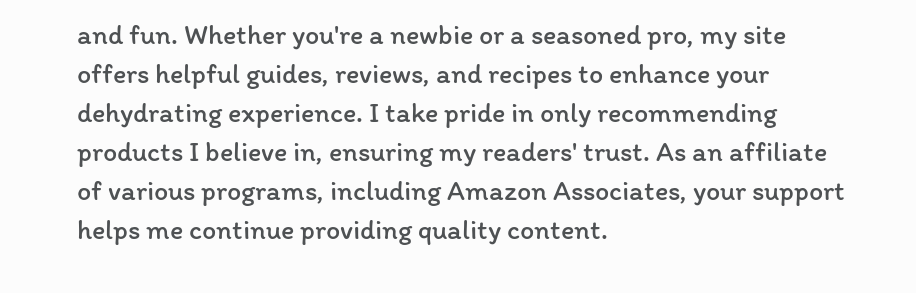and fun. Whether you're a newbie or a seasoned pro, my site offers helpful guides, reviews, and recipes to enhance your dehydrating experience. I take pride in only recommending products I believe in, ensuring my readers' trust. As an affiliate of various programs, including Amazon Associates, your support helps me continue providing quality content.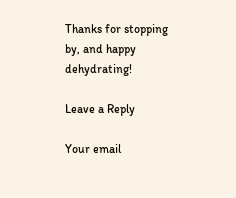Thanks for stopping by, and happy dehydrating!

Leave a Reply

Your email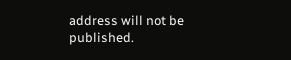address will not be published.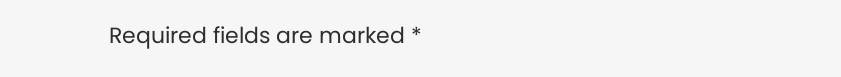Required fields are marked *